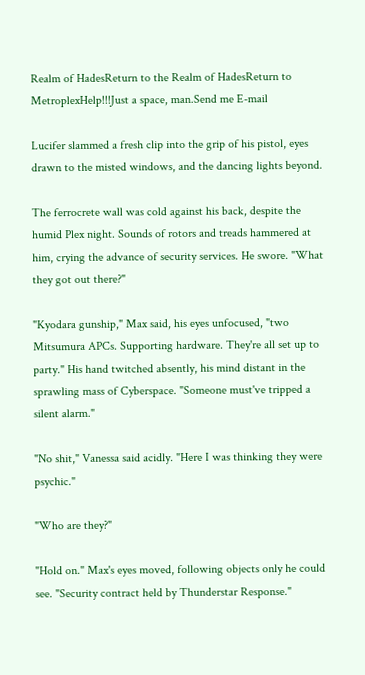Realm of HadesReturn to the Realm of HadesReturn to MetroplexHelp!!!Just a space, man.Send me E-mail

Lucifer slammed a fresh clip into the grip of his pistol, eyes drawn to the misted windows, and the dancing lights beyond.

The ferrocrete wall was cold against his back, despite the humid Plex night. Sounds of rotors and treads hammered at him, crying the advance of security services. He swore. "What they got out there?"

"Kyodara gunship," Max said, his eyes unfocused, "two Mitsumura APCs. Supporting hardware. They're all set up to party." His hand twitched absently, his mind distant in the sprawling mass of Cyberspace. "Someone must've tripped a silent alarm."

"No shit," Vanessa said acidly. "Here I was thinking they were psychic."

"Who are they?"

"Hold on." Max's eyes moved, following objects only he could see. "Security contract held by Thunderstar Response."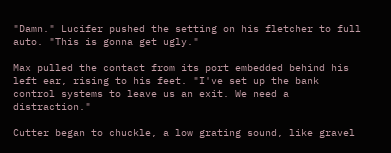"Damn." Lucifer pushed the setting on his fletcher to full auto. "This is gonna get ugly."

Max pulled the contact from its port embedded behind his left ear, rising to his feet. "I've set up the bank control systems to leave us an exit. We need a distraction."

Cutter began to chuckle, a low grating sound, like gravel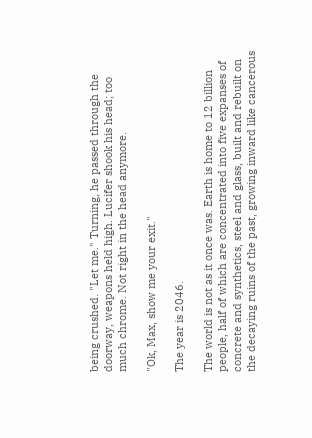being crushed. "Let me." Turning, he passed through the doorway, weapons held high. Lucifer shook his head; too much chrome. Not right in the head anymore.

"Ok, Max, show me your exit."

The year is 2046.

The world is not as it once was. Earth is home to 12 billion people, half of which are concentrated into five expanses of concrete and synthetics, steel and glass, built and rebuilt on the decaying ruins of the past, growing inward like cancerous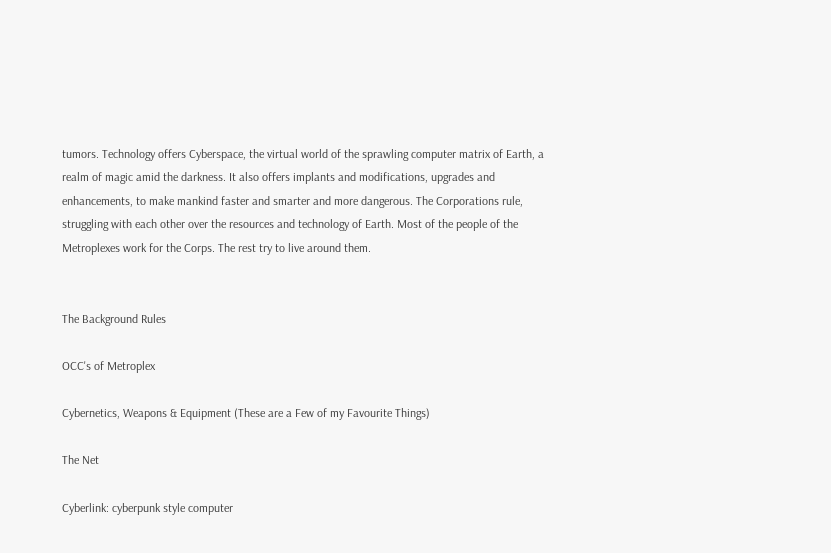tumors. Technology offers Cyberspace, the virtual world of the sprawling computer matrix of Earth, a realm of magic amid the darkness. It also offers implants and modifications, upgrades and enhancements, to make mankind faster and smarter and more dangerous. The Corporations rule, struggling with each other over the resources and technology of Earth. Most of the people of the Metroplexes work for the Corps. The rest try to live around them.


The Background Rules

OCC's of Metroplex

Cybernetics, Weapons & Equipment (These are a Few of my Favourite Things)

The Net

Cyberlink: cyberpunk style computer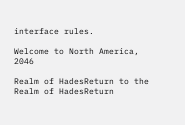interface rules.

Welcome to North America, 2046

Realm of HadesReturn to the Realm of HadesReturn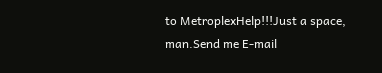to MetroplexHelp!!!Just a space, man.Send me E-mail